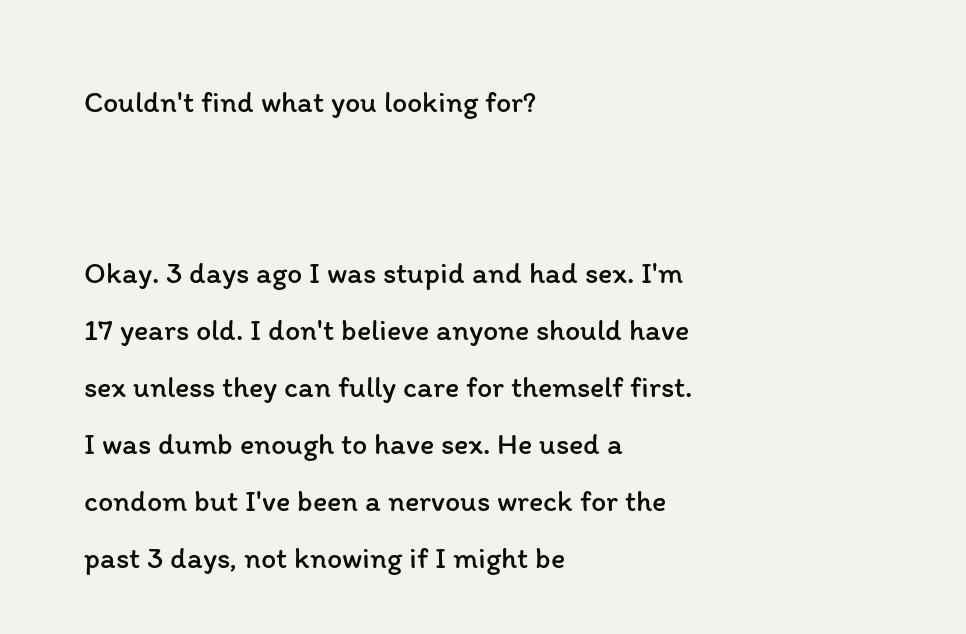Couldn't find what you looking for?


Okay. 3 days ago I was stupid and had sex. I'm 17 years old. I don't believe anyone should have sex unless they can fully care for themself first. I was dumb enough to have sex. He used a condom but I've been a nervous wreck for the past 3 days, not knowing if I might be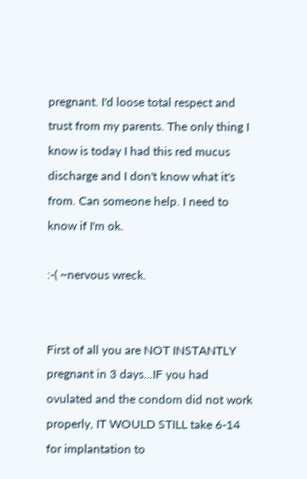pregnant. I'd loose total respect and trust from my parents. The only thing I know is today I had this red mucus discharge and I don't know what it's from. Can someone help. I need to know if I'm ok.

:-( ~nervous wreck.


First of all you are NOT INSTANTLY pregnant in 3 days...IF you had ovulated and the condom did not work properly, IT WOULD STILL take 6-14 for implantation to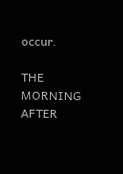occur.

THE MORNING AFTER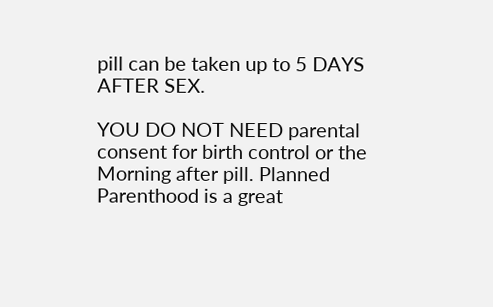pill can be taken up to 5 DAYS AFTER SEX.

YOU DO NOT NEED parental consent for birth control or the Morning after pill. Planned Parenthood is a great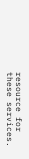resource for these services.